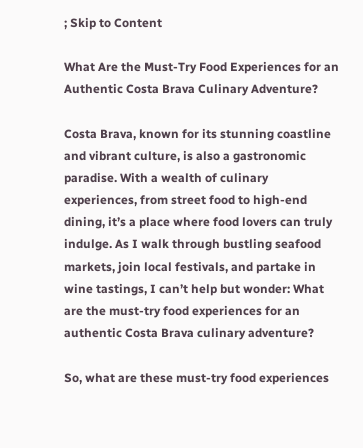; Skip to Content

What Are the Must-Try Food Experiences for an Authentic Costa Brava Culinary Adventure?

Costa Brava, known for its stunning coastline and vibrant culture, is also a gastronomic paradise. With a wealth of culinary experiences, from street food to high-end dining, it’s a place where food lovers can truly indulge. As I walk through bustling seafood markets, join local festivals, and partake in wine tastings, I can’t help but wonder: What are the must-try food experiences for an authentic Costa Brava culinary adventure?

So, what are these must-try food experiences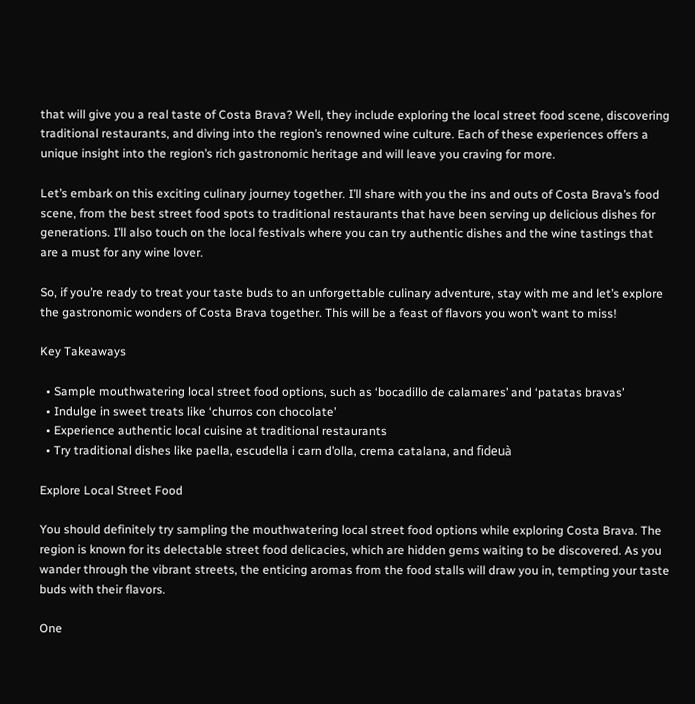that will give you a real taste of Costa Brava? Well, they include exploring the local street food scene, discovering traditional restaurants, and diving into the region’s renowned wine culture. Each of these experiences offers a unique insight into the region’s rich gastronomic heritage and will leave you craving for more.

Let’s embark on this exciting culinary journey together. I’ll share with you the ins and outs of Costa Brava’s food scene, from the best street food spots to traditional restaurants that have been serving up delicious dishes for generations. I’ll also touch on the local festivals where you can try authentic dishes and the wine tastings that are a must for any wine lover.

So, if you’re ready to treat your taste buds to an unforgettable culinary adventure, stay with me and let’s explore the gastronomic wonders of Costa Brava together. This will be a feast of flavors you won’t want to miss!

Key Takeaways

  • Sample mouthwatering local street food options, such as ‘bocadillo de calamares’ and ‘patatas bravas’
  • Indulge in sweet treats like ‘churros con chocolate’
  • Experience authentic local cuisine at traditional restaurants
  • Try traditional dishes like paella, escudella i carn d’olla, crema catalana, and fideuà

Explore Local Street Food

You should definitely try sampling the mouthwatering local street food options while exploring Costa Brava. The region is known for its delectable street food delicacies, which are hidden gems waiting to be discovered. As you wander through the vibrant streets, the enticing aromas from the food stalls will draw you in, tempting your taste buds with their flavors.

One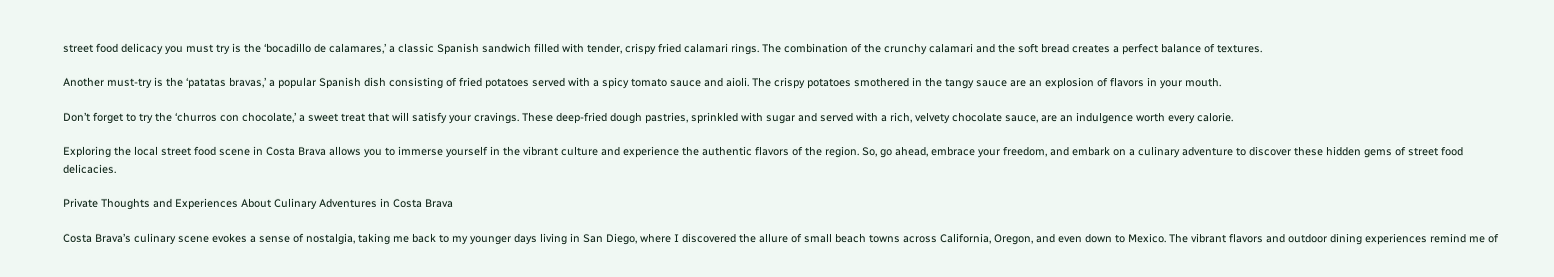street food delicacy you must try is the ‘bocadillo de calamares,’ a classic Spanish sandwich filled with tender, crispy fried calamari rings. The combination of the crunchy calamari and the soft bread creates a perfect balance of textures.

Another must-try is the ‘patatas bravas,’ a popular Spanish dish consisting of fried potatoes served with a spicy tomato sauce and aioli. The crispy potatoes smothered in the tangy sauce are an explosion of flavors in your mouth.

Don’t forget to try the ‘churros con chocolate,’ a sweet treat that will satisfy your cravings. These deep-fried dough pastries, sprinkled with sugar and served with a rich, velvety chocolate sauce, are an indulgence worth every calorie.

Exploring the local street food scene in Costa Brava allows you to immerse yourself in the vibrant culture and experience the authentic flavors of the region. So, go ahead, embrace your freedom, and embark on a culinary adventure to discover these hidden gems of street food delicacies.

Private Thoughts and Experiences About Culinary Adventures in Costa Brava

Costa Brava’s culinary scene evokes a sense of nostalgia, taking me back to my younger days living in San Diego, where I discovered the allure of small beach towns across California, Oregon, and even down to Mexico. The vibrant flavors and outdoor dining experiences remind me of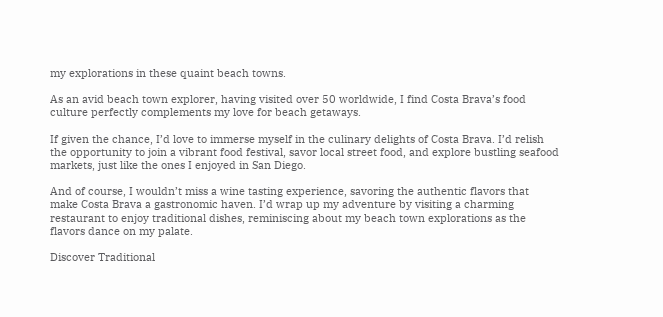my explorations in these quaint beach towns.

As an avid beach town explorer, having visited over 50 worldwide, I find Costa Brava’s food culture perfectly complements my love for beach getaways.

If given the chance, I’d love to immerse myself in the culinary delights of Costa Brava. I’d relish the opportunity to join a vibrant food festival, savor local street food, and explore bustling seafood markets, just like the ones I enjoyed in San Diego.

And of course, I wouldn’t miss a wine tasting experience, savoring the authentic flavors that make Costa Brava a gastronomic haven. I’d wrap up my adventure by visiting a charming restaurant to enjoy traditional dishes, reminiscing about my beach town explorations as the flavors dance on my palate.

Discover Traditional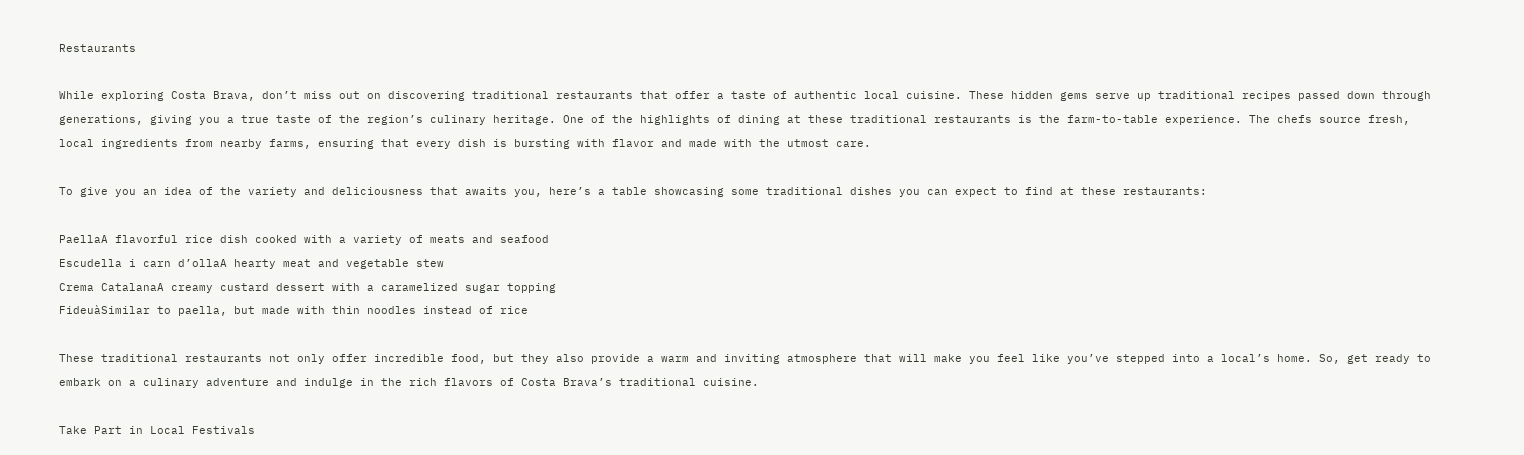Restaurants

While exploring Costa Brava, don’t miss out on discovering traditional restaurants that offer a taste of authentic local cuisine. These hidden gems serve up traditional recipes passed down through generations, giving you a true taste of the region’s culinary heritage. One of the highlights of dining at these traditional restaurants is the farm-to-table experience. The chefs source fresh, local ingredients from nearby farms, ensuring that every dish is bursting with flavor and made with the utmost care.

To give you an idea of the variety and deliciousness that awaits you, here’s a table showcasing some traditional dishes you can expect to find at these restaurants:

PaellaA flavorful rice dish cooked with a variety of meats and seafood
Escudella i carn d’ollaA hearty meat and vegetable stew
Crema CatalanaA creamy custard dessert with a caramelized sugar topping
FideuàSimilar to paella, but made with thin noodles instead of rice

These traditional restaurants not only offer incredible food, but they also provide a warm and inviting atmosphere that will make you feel like you’ve stepped into a local’s home. So, get ready to embark on a culinary adventure and indulge in the rich flavors of Costa Brava’s traditional cuisine.

Take Part in Local Festivals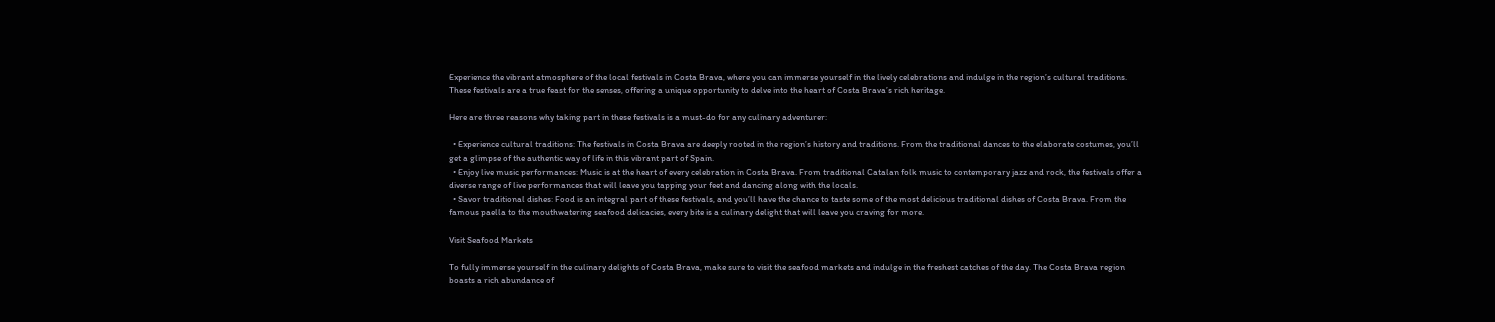Experience the vibrant atmosphere of the local festivals in Costa Brava, where you can immerse yourself in the lively celebrations and indulge in the region’s cultural traditions. These festivals are a true feast for the senses, offering a unique opportunity to delve into the heart of Costa Brava’s rich heritage.

Here are three reasons why taking part in these festivals is a must-do for any culinary adventurer:

  • Experience cultural traditions: The festivals in Costa Brava are deeply rooted in the region’s history and traditions. From the traditional dances to the elaborate costumes, you’ll get a glimpse of the authentic way of life in this vibrant part of Spain.
  • Enjoy live music performances: Music is at the heart of every celebration in Costa Brava. From traditional Catalan folk music to contemporary jazz and rock, the festivals offer a diverse range of live performances that will leave you tapping your feet and dancing along with the locals.
  • Savor traditional dishes: Food is an integral part of these festivals, and you’ll have the chance to taste some of the most delicious traditional dishes of Costa Brava. From the famous paella to the mouthwatering seafood delicacies, every bite is a culinary delight that will leave you craving for more.

Visit Seafood Markets

To fully immerse yourself in the culinary delights of Costa Brava, make sure to visit the seafood markets and indulge in the freshest catches of the day. The Costa Brava region boasts a rich abundance of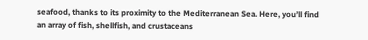seafood, thanks to its proximity to the Mediterranean Sea. Here, you’ll find an array of fish, shellfish, and crustaceans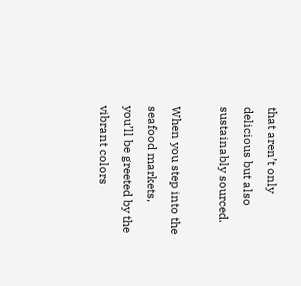that aren’t only delicious but also sustainably sourced.

When you step into the seafood markets, you’ll be greeted by the vibrant colors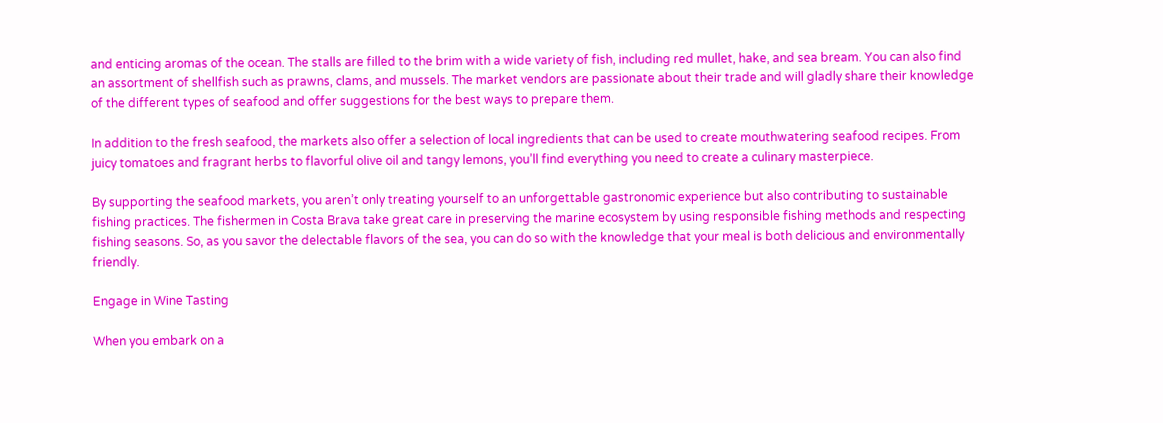and enticing aromas of the ocean. The stalls are filled to the brim with a wide variety of fish, including red mullet, hake, and sea bream. You can also find an assortment of shellfish such as prawns, clams, and mussels. The market vendors are passionate about their trade and will gladly share their knowledge of the different types of seafood and offer suggestions for the best ways to prepare them.

In addition to the fresh seafood, the markets also offer a selection of local ingredients that can be used to create mouthwatering seafood recipes. From juicy tomatoes and fragrant herbs to flavorful olive oil and tangy lemons, you’ll find everything you need to create a culinary masterpiece.

By supporting the seafood markets, you aren’t only treating yourself to an unforgettable gastronomic experience but also contributing to sustainable fishing practices. The fishermen in Costa Brava take great care in preserving the marine ecosystem by using responsible fishing methods and respecting fishing seasons. So, as you savor the delectable flavors of the sea, you can do so with the knowledge that your meal is both delicious and environmentally friendly.

Engage in Wine Tasting

When you embark on a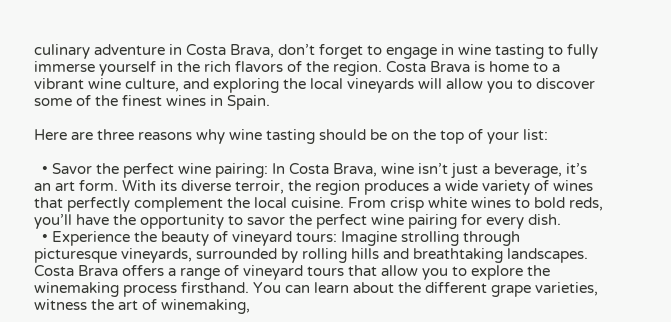culinary adventure in Costa Brava, don’t forget to engage in wine tasting to fully immerse yourself in the rich flavors of the region. Costa Brava is home to a vibrant wine culture, and exploring the local vineyards will allow you to discover some of the finest wines in Spain.

Here are three reasons why wine tasting should be on the top of your list:

  • Savor the perfect wine pairing: In Costa Brava, wine isn’t just a beverage, it’s an art form. With its diverse terroir, the region produces a wide variety of wines that perfectly complement the local cuisine. From crisp white wines to bold reds, you’ll have the opportunity to savor the perfect wine pairing for every dish.
  • Experience the beauty of vineyard tours: Imagine strolling through picturesque vineyards, surrounded by rolling hills and breathtaking landscapes. Costa Brava offers a range of vineyard tours that allow you to explore the winemaking process firsthand. You can learn about the different grape varieties, witness the art of winemaking,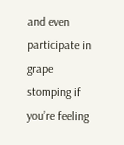and even participate in grape stomping if you’re feeling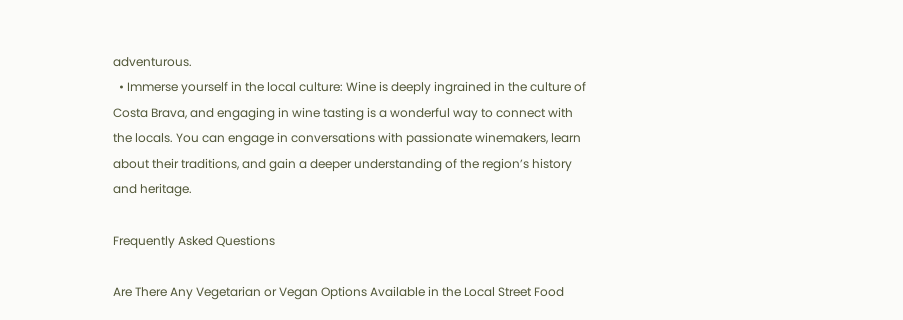adventurous.
  • Immerse yourself in the local culture: Wine is deeply ingrained in the culture of Costa Brava, and engaging in wine tasting is a wonderful way to connect with the locals. You can engage in conversations with passionate winemakers, learn about their traditions, and gain a deeper understanding of the region’s history and heritage.

Frequently Asked Questions

Are There Any Vegetarian or Vegan Options Available in the Local Street Food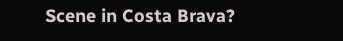Scene in Costa Brava?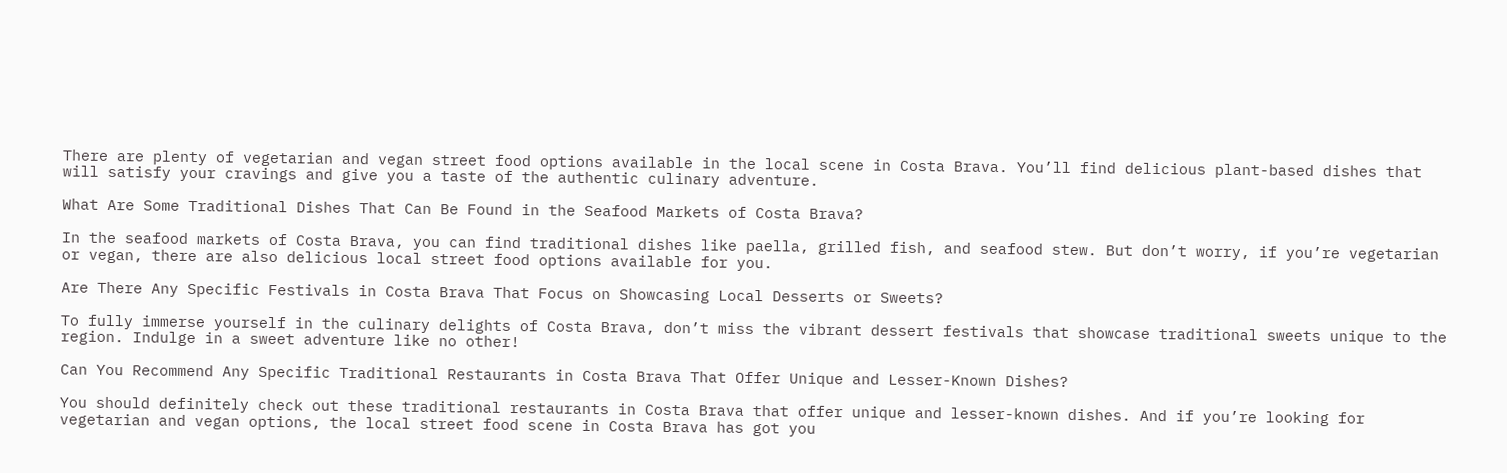There are plenty of vegetarian and vegan street food options available in the local scene in Costa Brava. You’ll find delicious plant-based dishes that will satisfy your cravings and give you a taste of the authentic culinary adventure.

What Are Some Traditional Dishes That Can Be Found in the Seafood Markets of Costa Brava?

In the seafood markets of Costa Brava, you can find traditional dishes like paella, grilled fish, and seafood stew. But don’t worry, if you’re vegetarian or vegan, there are also delicious local street food options available for you.

Are There Any Specific Festivals in Costa Brava That Focus on Showcasing Local Desserts or Sweets?

To fully immerse yourself in the culinary delights of Costa Brava, don’t miss the vibrant dessert festivals that showcase traditional sweets unique to the region. Indulge in a sweet adventure like no other!

Can You Recommend Any Specific Traditional Restaurants in Costa Brava That Offer Unique and Lesser-Known Dishes?

You should definitely check out these traditional restaurants in Costa Brava that offer unique and lesser-known dishes. And if you’re looking for vegetarian and vegan options, the local street food scene in Costa Brava has got you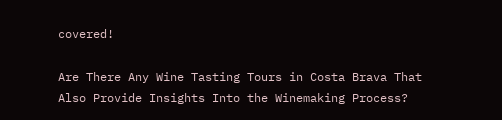covered!

Are There Any Wine Tasting Tours in Costa Brava That Also Provide Insights Into the Winemaking Process?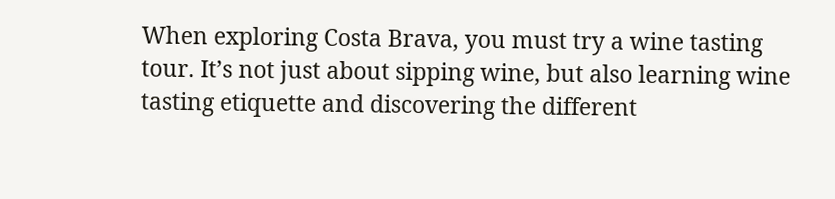When exploring Costa Brava, you must try a wine tasting tour. It’s not just about sipping wine, but also learning wine tasting etiquette and discovering the different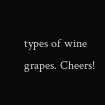types of wine grapes. Cheers!